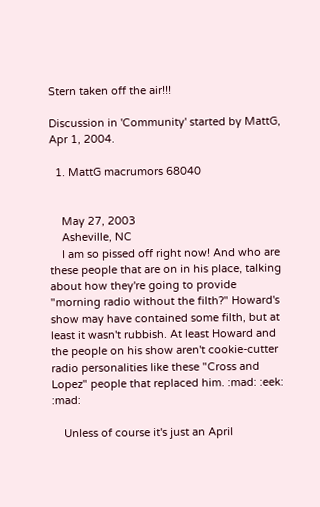Stern taken off the air!!!

Discussion in 'Community' started by MattG, Apr 1, 2004.

  1. MattG macrumors 68040


    May 27, 2003
    Asheville, NC
    I am so pissed off right now! And who are these people that are on in his place, talking about how they're going to provide "morning radio without the filth?" Howard's show may have contained some filth, but at least it wasn't rubbish. At least Howard and the people on his show aren't cookie-cutter radio personalities like these "Cross and Lopez" people that replaced him. :mad: :eek: :mad:

    Unless of course it's just an April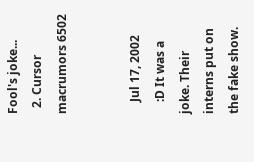Fool's joke...
  2. Cursor macrumors 6502


    Jul 17, 2002
    :D It was a joke. Their interns put on the fake show.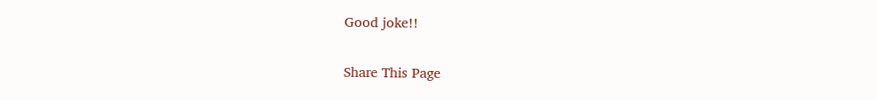Good joke!!

Share This Page